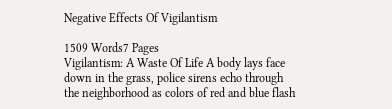Negative Effects Of Vigilantism

1509 Words7 Pages
Vigilantism: A Waste Of Life A body lays face down in the grass, police sirens echo through the neighborhood as colors of red and blue flash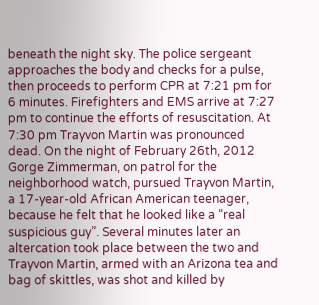beneath the night sky. The police sergeant approaches the body and checks for a pulse, then proceeds to perform CPR at 7:21 pm for 6 minutes. Firefighters and EMS arrive at 7:27 pm to continue the efforts of resuscitation. At 7:30 pm Trayvon Martin was pronounced dead. On the night of February 26th, 2012 Gorge Zimmerman, on patrol for the neighborhood watch, pursued Trayvon Martin, a 17-year-old African American teenager, because he felt that he looked like a “real suspicious guy”. Several minutes later an altercation took place between the two and Trayvon Martin, armed with an Arizona tea and bag of skittles, was shot and killed by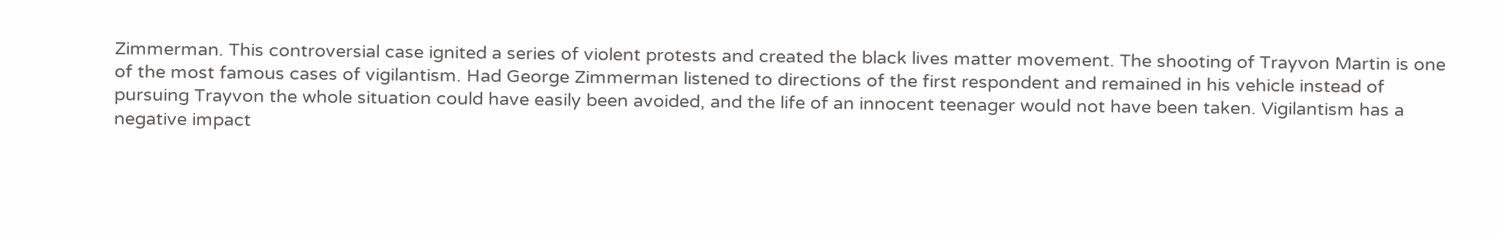Zimmerman. This controversial case ignited a series of violent protests and created the black lives matter movement. The shooting of Trayvon Martin is one of the most famous cases of vigilantism. Had George Zimmerman listened to directions of the first respondent and remained in his vehicle instead of pursuing Trayvon the whole situation could have easily been avoided, and the life of an innocent teenager would not have been taken. Vigilantism has a negative impact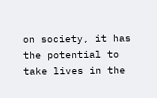on society, it has the potential to take lives in the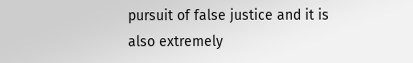pursuit of false justice and it is also extremely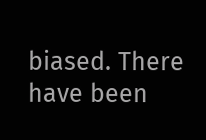biased. There have been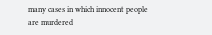many cases in which innocent people are murdered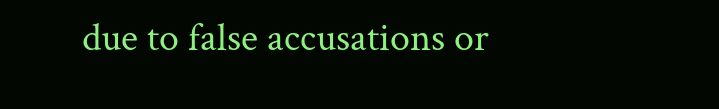due to false accusations or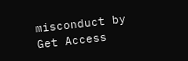misconduct by
Get Access